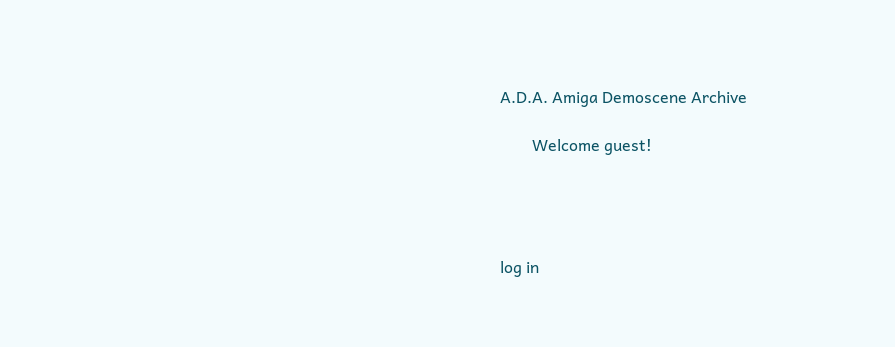A.D.A. Amiga Demoscene Archive

        Welcome guest!




log in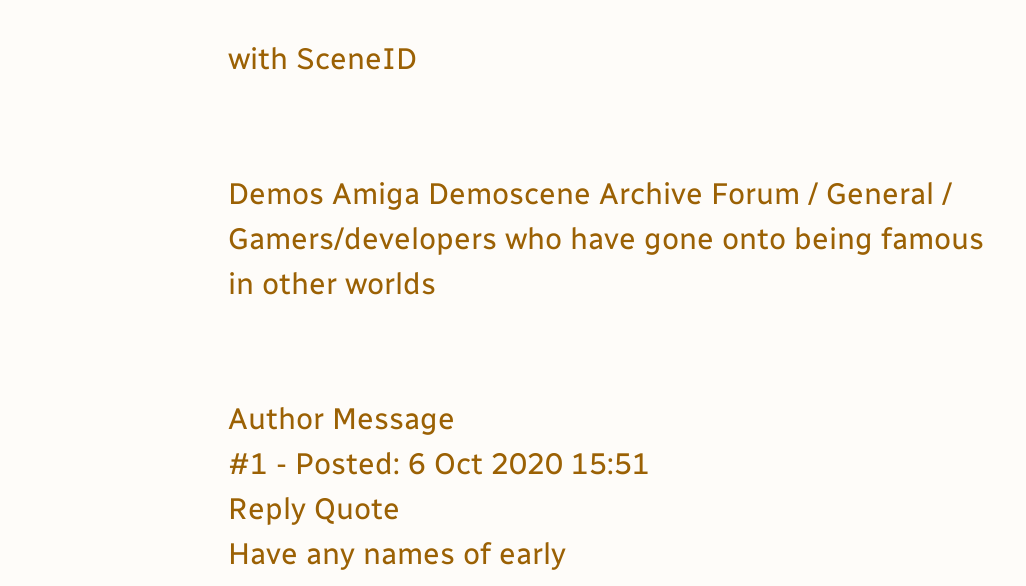with SceneID


Demos Amiga Demoscene Archive Forum / General / Gamers/developers who have gone onto being famous in other worlds


Author Message
#1 - Posted: 6 Oct 2020 15:51
Reply Quote
Have any names of early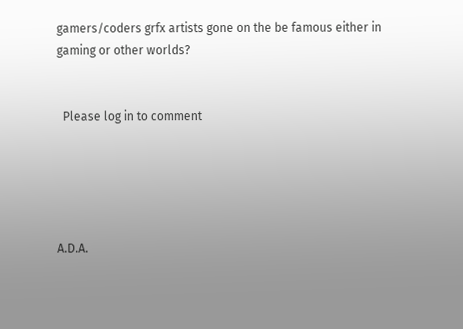gamers/coders grfx artists gone on the be famous either in gaming or other worlds?


  Please log in to comment





A.D.A.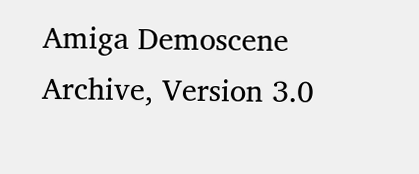Amiga Demoscene Archive, Version 3.0